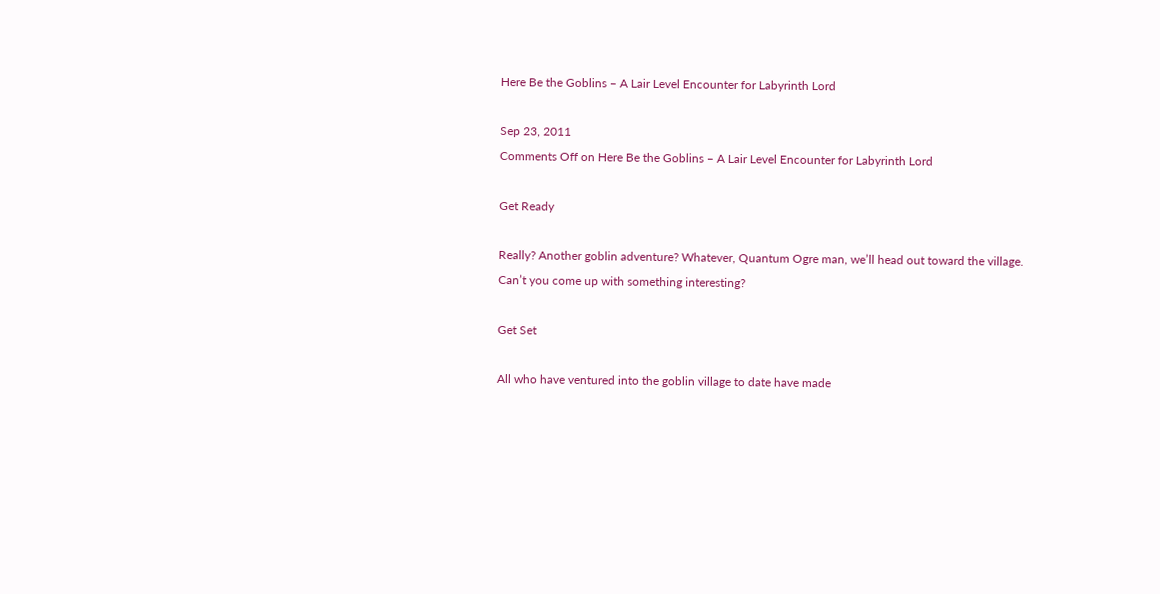Here Be the Goblins – A Lair Level Encounter for Labyrinth Lord

Sep 23, 2011
Comments Off on Here Be the Goblins – A Lair Level Encounter for Labyrinth Lord

Get Ready

Really? Another goblin adventure? Whatever, Quantum Ogre man, we’ll head out toward the village. Can’t you come up with something interesting?

Get Set

All who have ventured into the goblin village to date have made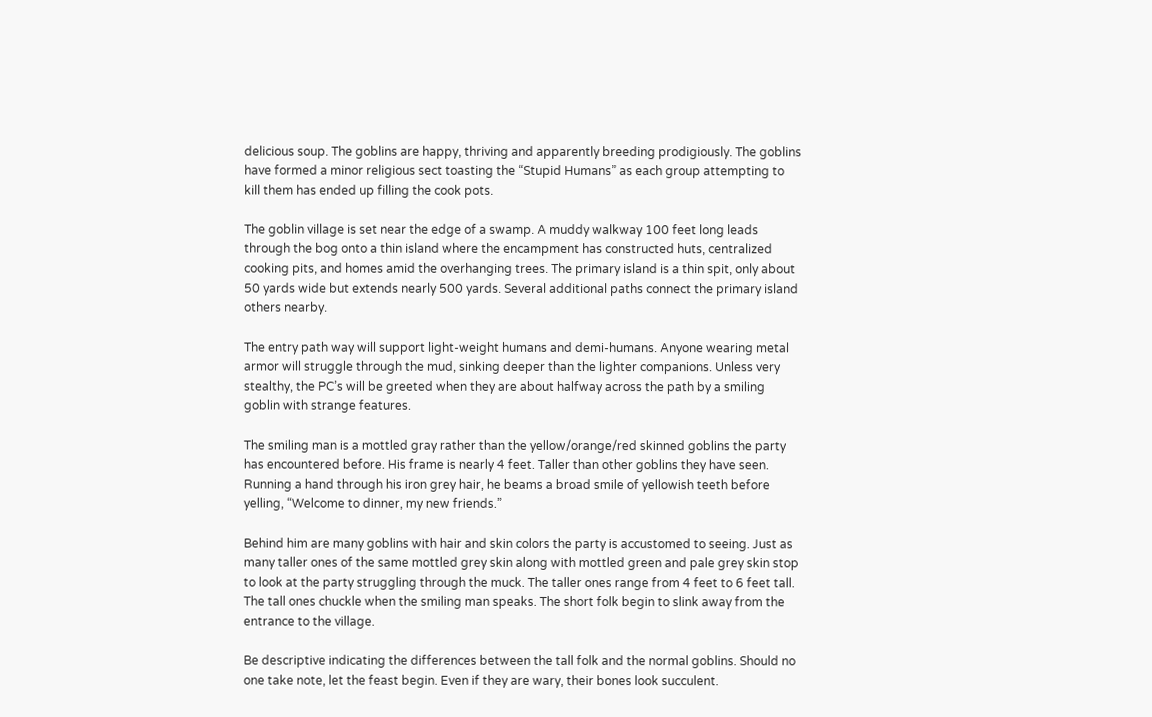delicious soup. The goblins are happy, thriving and apparently breeding prodigiously. The goblins have formed a minor religious sect toasting the “Stupid Humans” as each group attempting to kill them has ended up filling the cook pots.

The goblin village is set near the edge of a swamp. A muddy walkway 100 feet long leads through the bog onto a thin island where the encampment has constructed huts, centralized cooking pits, and homes amid the overhanging trees. The primary island is a thin spit, only about 50 yards wide but extends nearly 500 yards. Several additional paths connect the primary island others nearby.

The entry path way will support light-weight humans and demi-humans. Anyone wearing metal armor will struggle through the mud, sinking deeper than the lighter companions. Unless very stealthy, the PC’s will be greeted when they are about halfway across the path by a smiling goblin with strange features.

The smiling man is a mottled gray rather than the yellow/orange/red skinned goblins the party has encountered before. His frame is nearly 4 feet. Taller than other goblins they have seen. Running a hand through his iron grey hair, he beams a broad smile of yellowish teeth before yelling, “Welcome to dinner, my new friends.”

Behind him are many goblins with hair and skin colors the party is accustomed to seeing. Just as many taller ones of the same mottled grey skin along with mottled green and pale grey skin stop to look at the party struggling through the muck. The taller ones range from 4 feet to 6 feet tall. The tall ones chuckle when the smiling man speaks. The short folk begin to slink away from the entrance to the village.

Be descriptive indicating the differences between the tall folk and the normal goblins. Should no one take note, let the feast begin. Even if they are wary, their bones look succulent.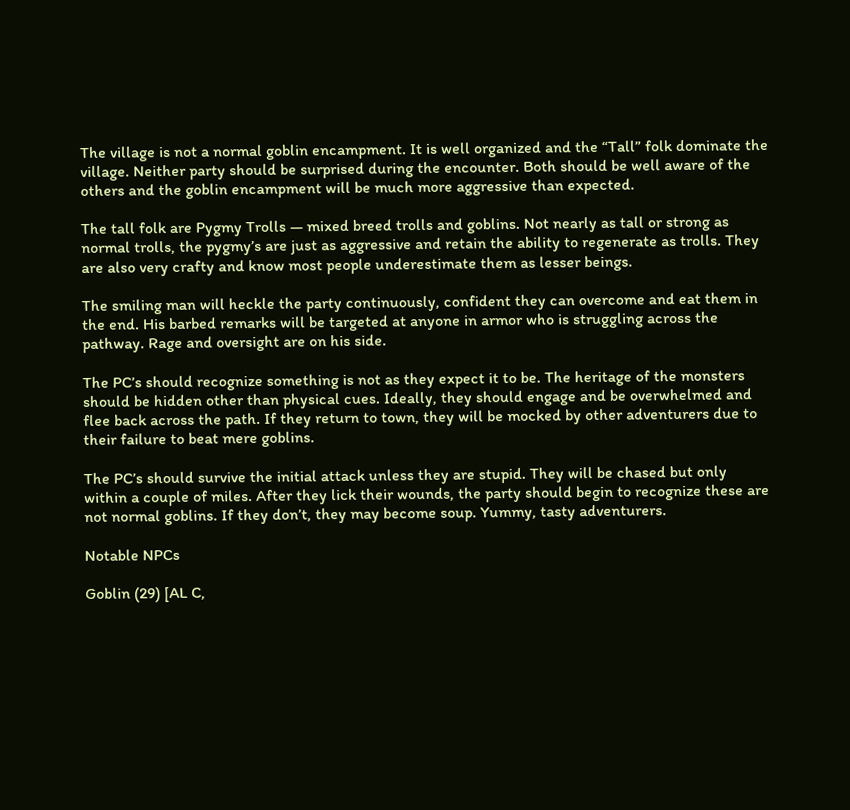The village is not a normal goblin encampment. It is well organized and the “Tall” folk dominate the village. Neither party should be surprised during the encounter. Both should be well aware of the others and the goblin encampment will be much more aggressive than expected.

The tall folk are Pygmy Trolls — mixed breed trolls and goblins. Not nearly as tall or strong as normal trolls, the pygmy’s are just as aggressive and retain the ability to regenerate as trolls. They are also very crafty and know most people underestimate them as lesser beings.

The smiling man will heckle the party continuously, confident they can overcome and eat them in the end. His barbed remarks will be targeted at anyone in armor who is struggling across the pathway. Rage and oversight are on his side.

The PC’s should recognize something is not as they expect it to be. The heritage of the monsters should be hidden other than physical cues. Ideally, they should engage and be overwhelmed and flee back across the path. If they return to town, they will be mocked by other adventurers due to their failure to beat mere goblins.

The PC’s should survive the initial attack unless they are stupid. They will be chased but only within a couple of miles. After they lick their wounds, the party should begin to recognize these are not normal goblins. If they don’t, they may become soup. Yummy, tasty adventurers.

Notable NPCs

Goblin (29) [AL C,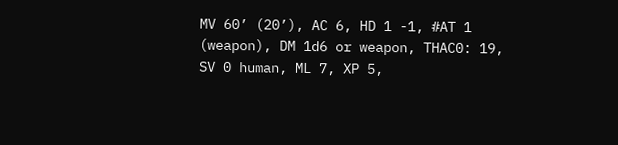MV 60’ (20’), AC 6, HD 1 -1, #AT 1 (weapon), DM 1d6 or weapon, THAC0: 19, SV 0 human, ML 7, XP 5,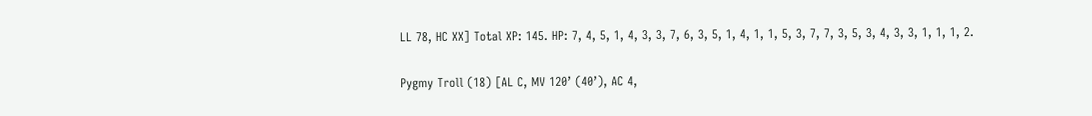LL 78, HC XX] Total XP: 145. HP: 7, 4, 5, 1, 4, 3, 3, 7, 6, 3, 5, 1, 4, 1, 1, 5, 3, 7, 7, 3, 5, 3, 4, 3, 3, 1, 1, 1, 2.

Pygmy Troll (18) [AL C, MV 120’ (40’), AC 4,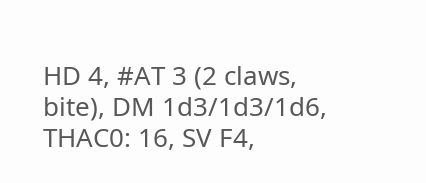HD 4, #AT 3 (2 claws, bite), DM 1d3/1d3/1d6, THAC0: 16, SV F4,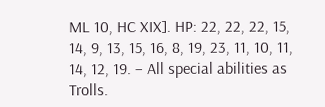ML 10, HC XIX]. HP: 22, 22, 22, 15, 14, 9, 13, 15, 16, 8, 19, 23, 11, 10, 11, 14, 12, 19. – All special abilities as Trolls.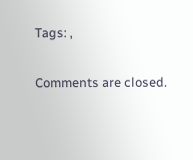Tags: ,

Comments are closed.